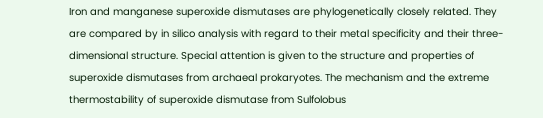Iron and manganese superoxide dismutases are phylogenetically closely related. They are compared by in silico analysis with regard to their metal specificity and their three-dimensional structure. Special attention is given to the structure and properties of superoxide dismutases from archaeal prokaryotes. The mechanism and the extreme thermostability of superoxide dismutase from Sulfolobus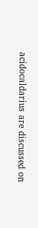acidocaldarius are discussed on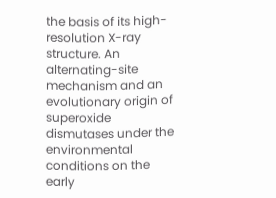the basis of its high-resolution X-ray structure. An alternating-site mechanism and an evolutionary origin of superoxide dismutases under the environmental conditions on the early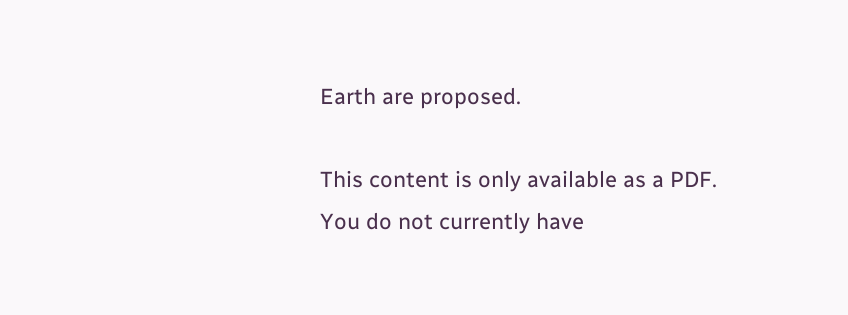Earth are proposed.

This content is only available as a PDF.
You do not currently have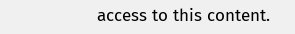access to this content.